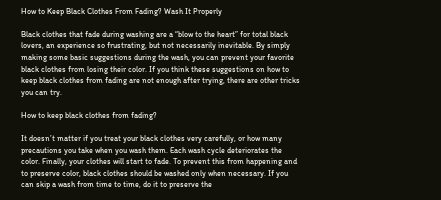How to Keep Black Clothes From Fading? Wash It Properly

Black clothes that fade during washing are a “blow to the heart” for total black lovers, an experience so frustrating, but not necessarily inevitable. By simply making some basic suggestions during the wash, you can prevent your favorite black clothes from losing their color. If you think these suggestions on how to keep black clothes from fading are not enough after trying, there are other tricks you can try.

How to keep black clothes from fading?

It doesn’t matter if you treat your black clothes very carefully, or how many precautions you take when you wash them. Each wash cycle deteriorates the color. Finally, your clothes will start to fade. To prevent this from happening and to preserve color, black clothes should be washed only when necessary. If you can skip a wash from time to time, do it to preserve the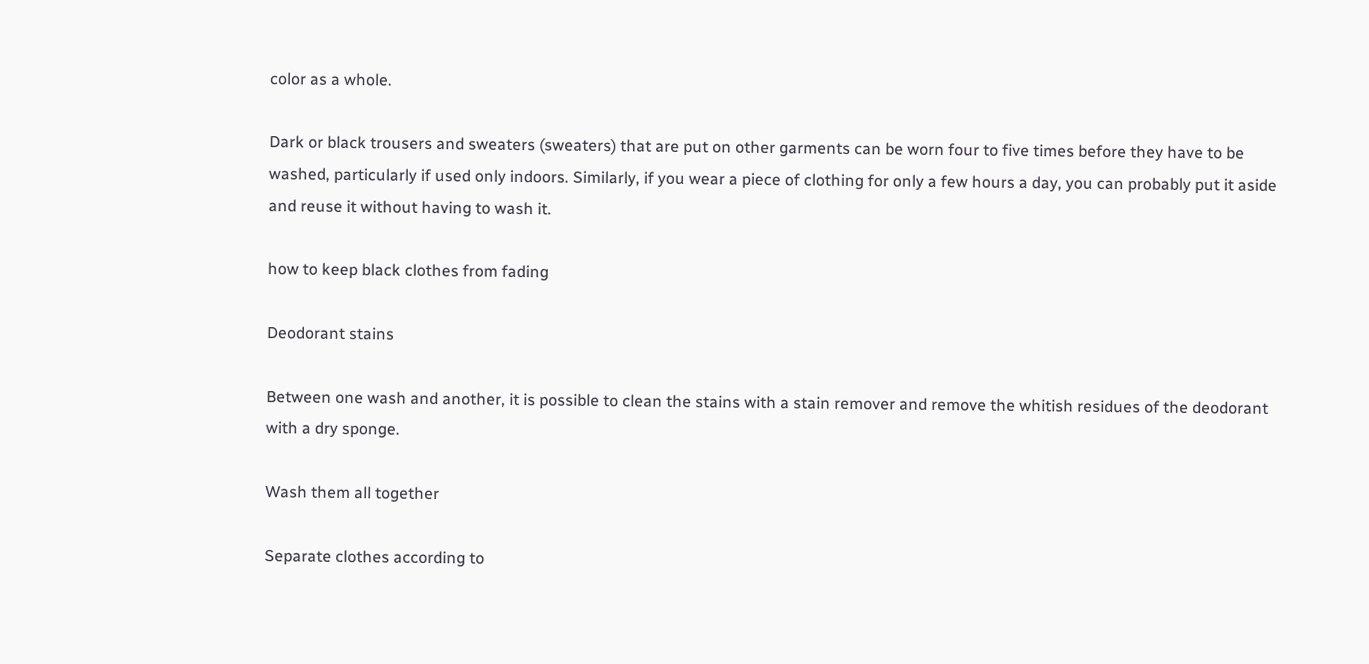color as a whole.

Dark or black trousers and sweaters (sweaters) that are put on other garments can be worn four to five times before they have to be washed, particularly if used only indoors. Similarly, if you wear a piece of clothing for only a few hours a day, you can probably put it aside and reuse it without having to wash it.

how to keep black clothes from fading

Deodorant stains

Between one wash and another, it is possible to clean the stains with a stain remover and remove the whitish residues of the deodorant with a dry sponge.

Wash them all together

Separate clothes according to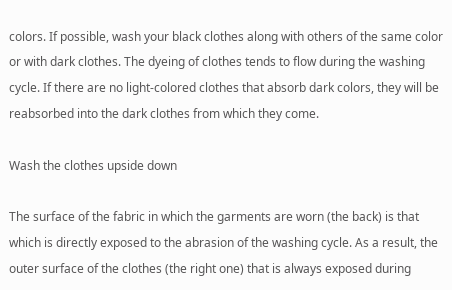colors. If possible, wash your black clothes along with others of the same color or with dark clothes. The dyeing of clothes tends to flow during the washing cycle. If there are no light-colored clothes that absorb dark colors, they will be reabsorbed into the dark clothes from which they come.

Wash the clothes upside down

The surface of the fabric in which the garments are worn (the back) is that which is directly exposed to the abrasion of the washing cycle. As a result, the outer surface of the clothes (the right one) that is always exposed during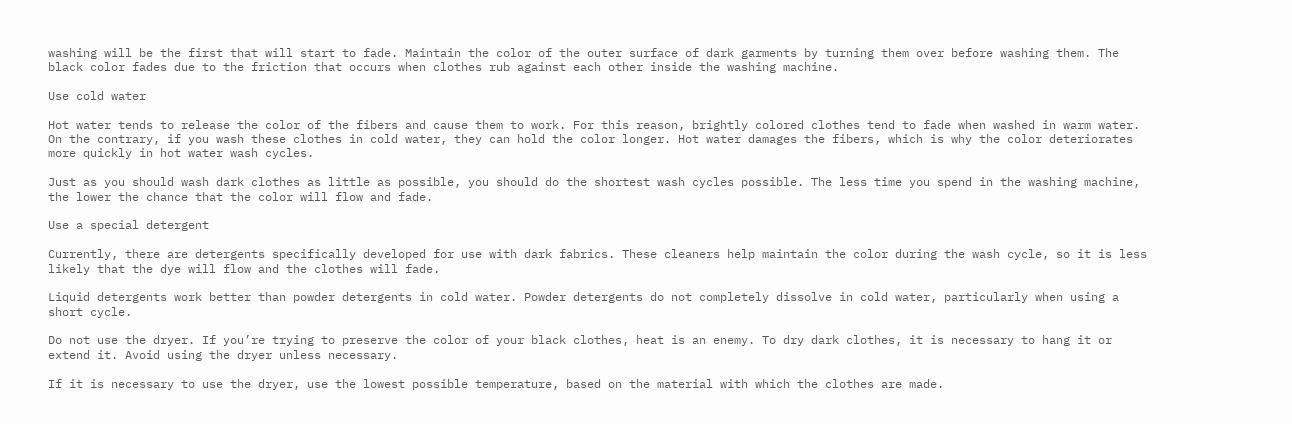washing will be the first that will start to fade. Maintain the color of the outer surface of dark garments by turning them over before washing them. The black color fades due to the friction that occurs when clothes rub against each other inside the washing machine.

Use cold water

Hot water tends to release the color of the fibers and cause them to work. For this reason, brightly colored clothes tend to fade when washed in warm water. On the contrary, if you wash these clothes in cold water, they can hold the color longer. Hot water damages the fibers, which is why the color deteriorates more quickly in hot water wash cycles.

Just as you should wash dark clothes as little as possible, you should do the shortest wash cycles possible. The less time you spend in the washing machine, the lower the chance that the color will flow and fade.

Use a special detergent

Currently, there are detergents specifically developed for use with dark fabrics. These cleaners help maintain the color during the wash cycle, so it is less likely that the dye will flow and the clothes will fade.

Liquid detergents work better than powder detergents in cold water. Powder detergents do not completely dissolve in cold water, particularly when using a short cycle.

Do not use the dryer. If you’re trying to preserve the color of your black clothes, heat is an enemy. To dry dark clothes, it is necessary to hang it or extend it. Avoid using the dryer unless necessary.

If it is necessary to use the dryer, use the lowest possible temperature, based on the material with which the clothes are made.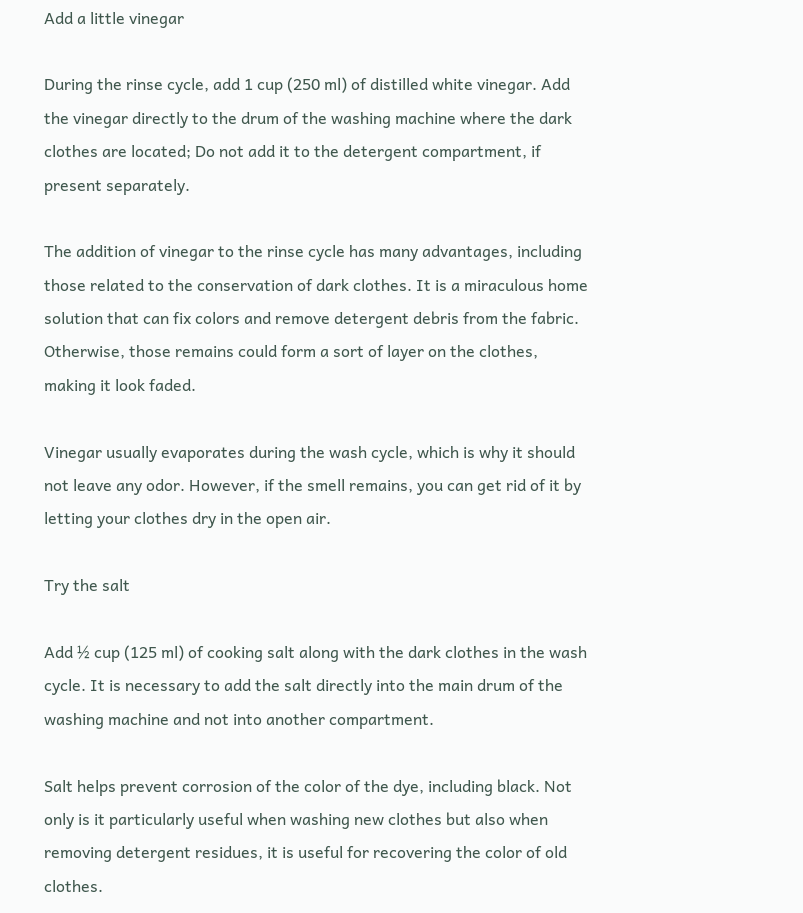Add a little vinegar

During the rinse cycle, add 1 cup (250 ml) of distilled white vinegar. Add the vinegar directly to the drum of the washing machine where the dark clothes are located; Do not add it to the detergent compartment, if present separately.

The addition of vinegar to the rinse cycle has many advantages, including those related to the conservation of dark clothes. It is a miraculous home solution that can fix colors and remove detergent debris from the fabric. Otherwise, those remains could form a sort of layer on the clothes, making it look faded.

Vinegar usually evaporates during the wash cycle, which is why it should not leave any odor. However, if the smell remains, you can get rid of it by letting your clothes dry in the open air.

Try the salt

Add ½ cup (125 ml) of cooking salt along with the dark clothes in the wash cycle. It is necessary to add the salt directly into the main drum of the washing machine and not into another compartment.

Salt helps prevent corrosion of the color of the dye, including black. Not only is it particularly useful when washing new clothes but also when removing detergent residues, it is useful for recovering the color of old clothes.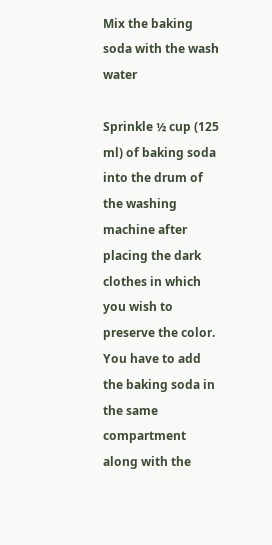Mix the baking soda with the wash water

Sprinkle ½ cup (125 ml) of baking soda into the drum of the washing machine after placing the dark clothes in which you wish to preserve the color. You have to add the baking soda in the same compartment along with the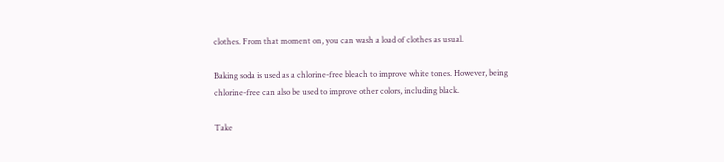clothes. From that moment on, you can wash a load of clothes as usual.

Baking soda is used as a chlorine-free bleach to improve white tones. However, being chlorine-free can also be used to improve other colors, including black.

Take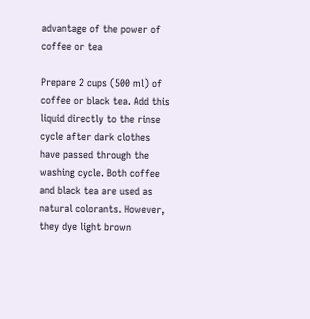advantage of the power of coffee or tea

Prepare 2 cups (500 ml) of coffee or black tea. Add this liquid directly to the rinse cycle after dark clothes have passed through the washing cycle. Both coffee and black tea are used as natural colorants. However, they dye light brown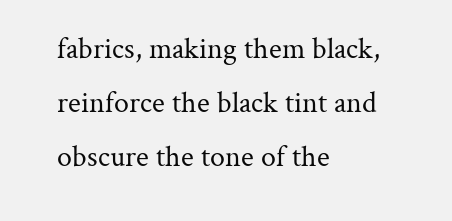fabrics, making them black, reinforce the black tint and obscure the tone of the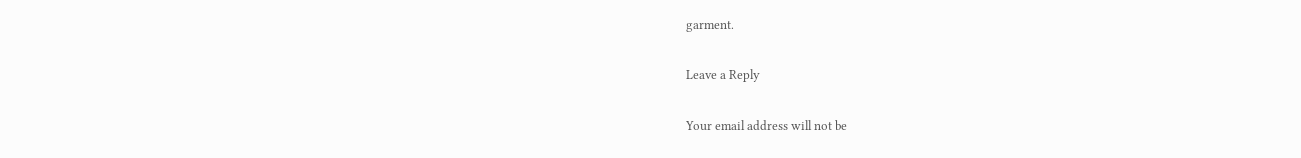garment.

Leave a Reply

Your email address will not be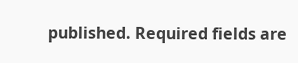published. Required fields are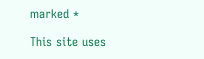marked *

This site uses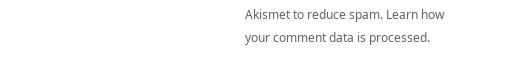Akismet to reduce spam. Learn how your comment data is processed.